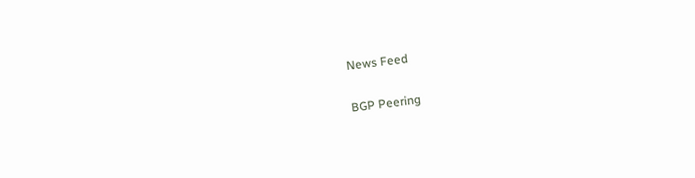News Feed

BGP Peering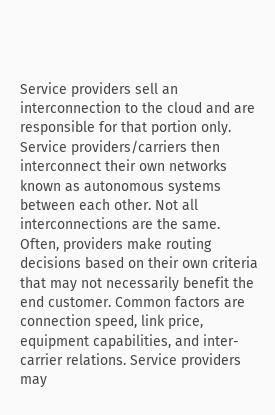Service providers sell an interconnection to the cloud and are responsible for that portion only. Service providers/carriers then interconnect their own networks known as autonomous systems between each other. Not all interconnections are the same. Often, providers make routing decisions based on their own criteria that may not necessarily benefit the end customer. Common factors are connection speed, link price, equipment capabilities, and inter-carrier relations. Service providers may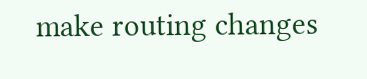make routing changes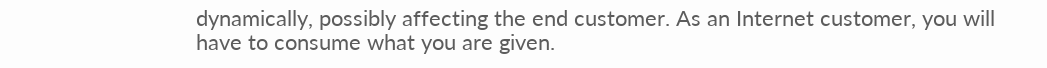dynamically, possibly affecting the end customer. As an Internet customer, you will have to consume what you are given.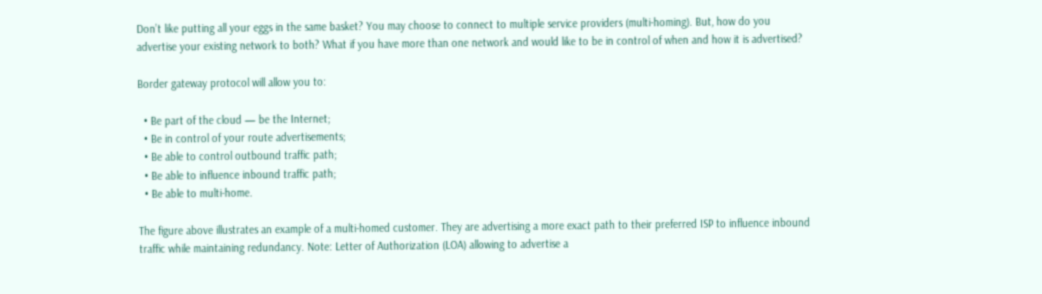Don’t like putting all your eggs in the same basket? You may choose to connect to multiple service providers (multi-homing). But, how do you advertise your existing network to both? What if you have more than one network and would like to be in control of when and how it is advertised?

Border gateway protocol will allow you to:

  • Be part of the cloud — be the Internet;
  • Be in control of your route advertisements;
  • Be able to control outbound traffic path;
  • Be able to influence inbound traffic path;
  • Be able to multi-home.

The figure above illustrates an example of a multi-homed customer. They are advertising a more exact path to their preferred ISP to influence inbound traffic while maintaining redundancy. Note: Letter of Authorization (LOA) allowing to advertise a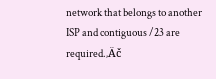network that belongs to another ISP and contiguous /23 are required.‚Äč